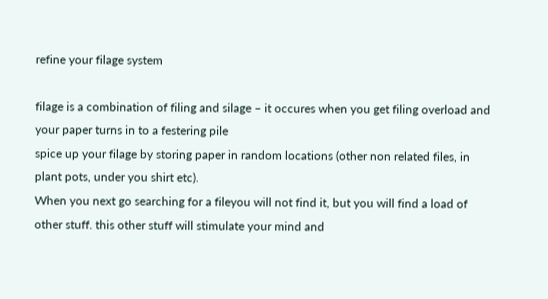refine your filage system

filage is a combination of filing and silage – it occures when you get filing overload and your paper turns in to a festering pile
spice up your filage by storing paper in random locations (other non related files, in plant pots, under you shirt etc).
When you next go searching for a fileyou will not find it, but you will find a load of other stuff. this other stuff will stimulate your mind and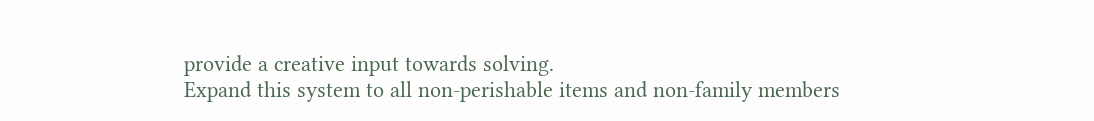provide a creative input towards solving.
Expand this system to all non-perishable items and non-family members